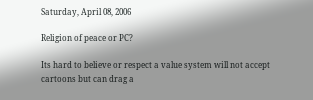Saturday, April 08, 2006

Religion of peace or PC?

Its hard to believe or respect a value system will not accept cartoons but can drag a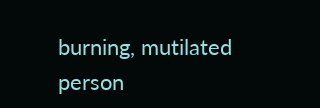burning, mutilated person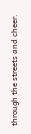through the streets and cheer.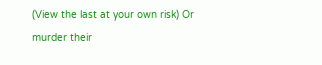(View the last at your own risk) Or murder their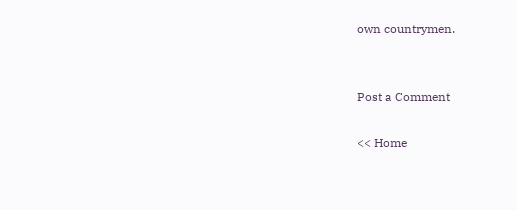own countrymen.


Post a Comment

<< Home